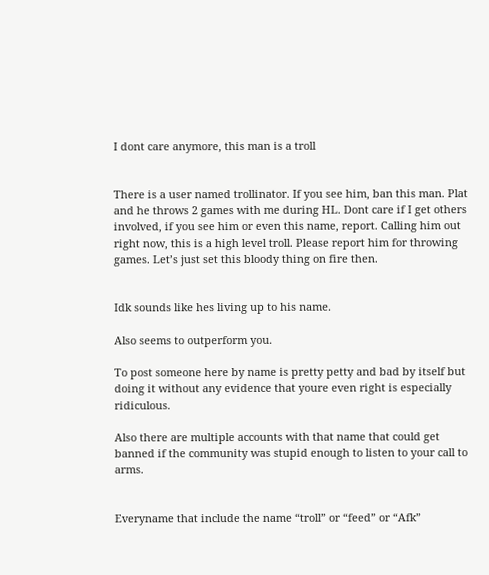I dont care anymore, this man is a troll


There is a user named trollinator. If you see him, ban this man. Plat and he throws 2 games with me during HL. Dont care if I get others involved, if you see him or even this name, report. Calling him out right now, this is a high level troll. Please report him for throwing games. Let’s just set this bloody thing on fire then.


Idk sounds like hes living up to his name.

Also seems to outperform you.

To post someone here by name is pretty petty and bad by itself but doing it without any evidence that youre even right is especially ridiculous.

Also there are multiple accounts with that name that could get banned if the community was stupid enough to listen to your call to arms.


Everyname that include the name “troll” or “feed” or “Afk”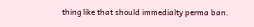thing like that should immedialty perma ban.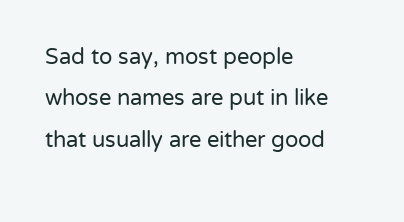Sad to say, most people whose names are put in like that usually are either good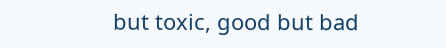but toxic, good but bad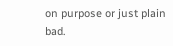on purpose or just plain bad.